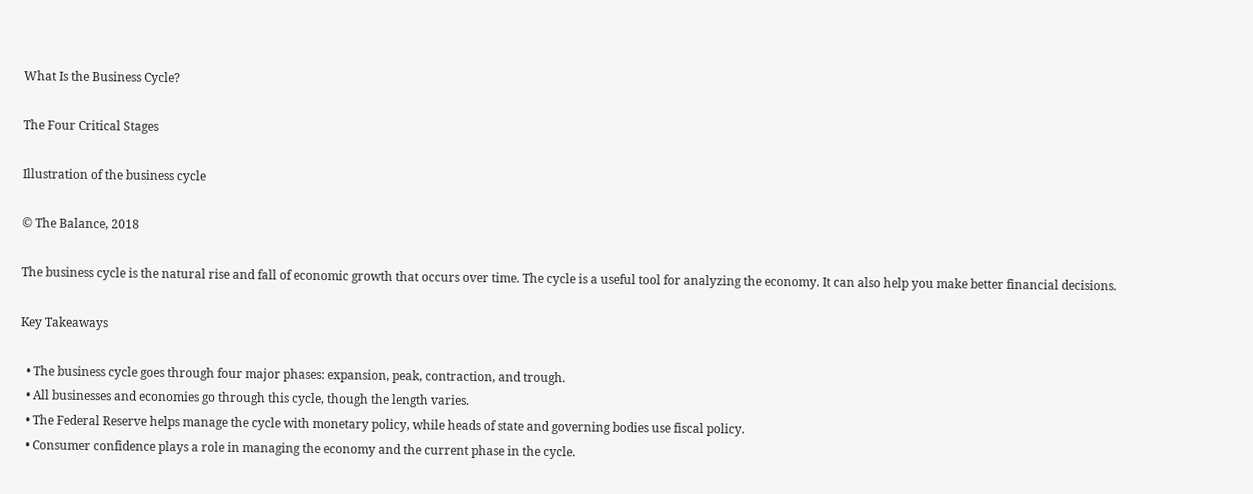What Is the Business Cycle?

The Four Critical Stages

Illustration of the business cycle

© The Balance, 2018

The business cycle is the natural rise and fall of economic growth that occurs over time. The cycle is a useful tool for analyzing the economy. It can also help you make better financial decisions.

Key Takeaways

  • The business cycle goes through four major phases: expansion, peak, contraction, and trough.
  • All businesses and economies go through this cycle, though the length varies.
  • The Federal Reserve helps manage the cycle with monetary policy, while heads of state and governing bodies use fiscal policy.
  • Consumer confidence plays a role in managing the economy and the current phase in the cycle.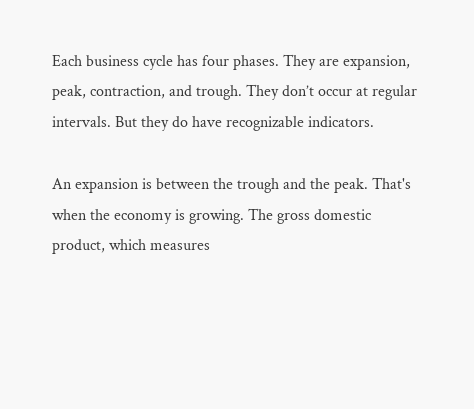Each business cycle has four phases. They are expansion, peak, contraction, and trough. They don’t occur at regular intervals. But they do have recognizable indicators.

An expansion is between the trough and the peak. That's when the economy is growing. The gross domestic product, which measures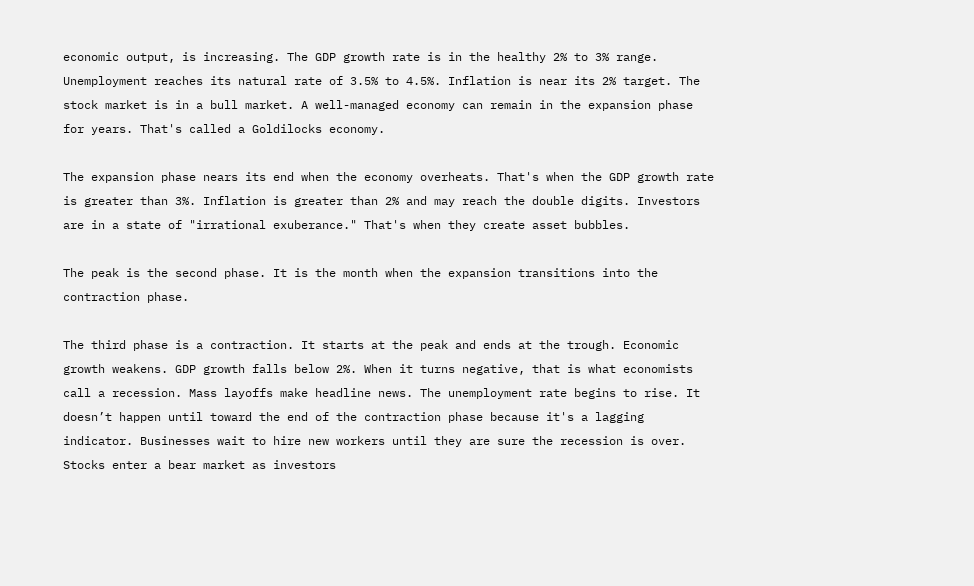economic output, is increasing. The GDP growth rate is in the healthy 2% to 3% range. Unemployment reaches its natural rate of 3.5% to 4.5%. Inflation is near its 2% target. The stock market is in a bull market. A well-managed economy can remain in the expansion phase for years. That's called a Goldilocks economy.

The expansion phase nears its end when the economy overheats. That's when the GDP growth rate is greater than 3%. Inflation is greater than 2% and may reach the double digits. Investors are in a state of "irrational exuberance." That's when they create asset bubbles.

The peak is the second phase. It is the month when the expansion transitions into the contraction phase.

The third phase is a contraction. It starts at the peak and ends at the trough. Economic growth weakens. GDP growth falls below 2%. When it turns negative, that is what economists call a recession. Mass layoffs make headline news. The unemployment rate begins to rise. It doesn’t happen until toward the end of the contraction phase because it's a lagging indicator. Businesses wait to hire new workers until they are sure the recession is over. Stocks enter a bear market as investors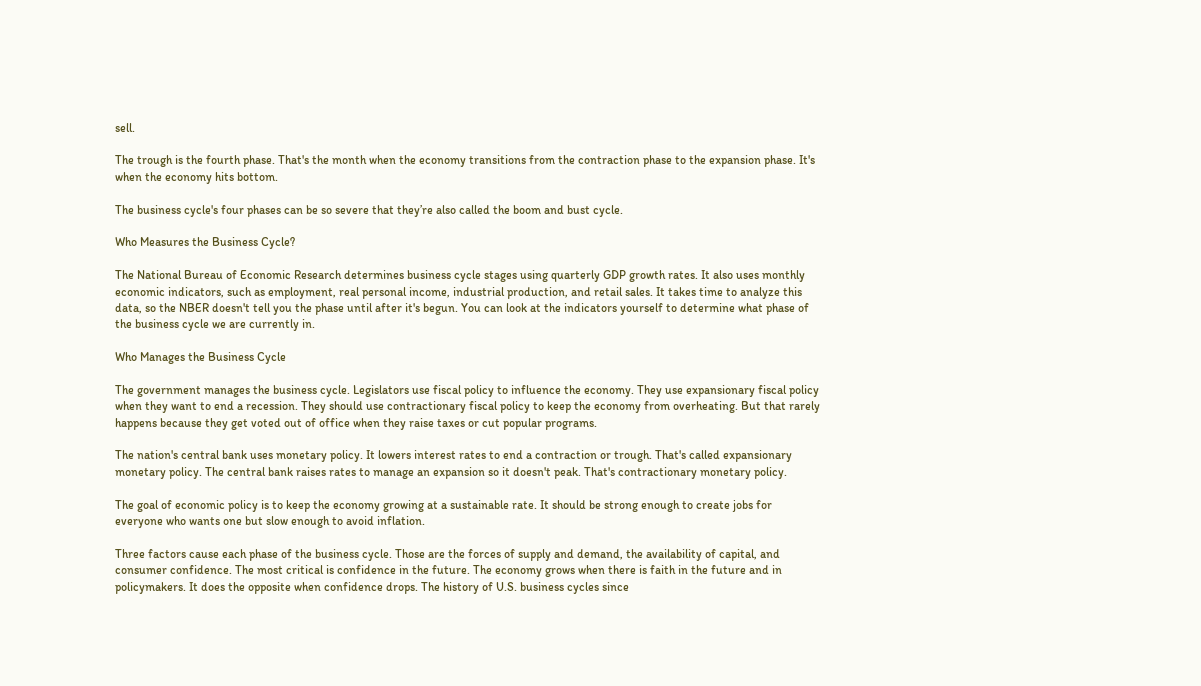sell.

The trough is the fourth phase. That's the month when the economy transitions from the contraction phase to the expansion phase. It's when the economy hits bottom.

The business cycle's four phases can be so severe that they’re also called the boom and bust cycle.

Who Measures the Business Cycle?

The National Bureau of Economic Research determines business cycle stages using quarterly GDP growth rates. It also uses monthly economic indicators, such as employment, real personal income, industrial production, and retail sales. It takes time to analyze this data, so the NBER doesn't tell you the phase until after it's begun. You can look at the indicators yourself to determine what phase of the business cycle we are currently in.

Who Manages the Business Cycle

The government manages the business cycle. Legislators use fiscal policy to influence the economy. They use expansionary fiscal policy when they want to end a recession. They should use contractionary fiscal policy to keep the economy from overheating. But that rarely happens because they get voted out of office when they raise taxes or cut popular programs.

The nation's central bank uses monetary policy. It lowers interest rates to end a contraction or trough. That's called expansionary monetary policy. The central bank raises rates to manage an expansion so it doesn't peak. That's contractionary monetary policy.

The goal of economic policy is to keep the economy growing at a sustainable rate. It should be strong enough to create jobs for everyone who wants one but slow enough to avoid inflation.

Three factors cause each phase of the business cycle. Those are the forces of supply and demand, the availability of capital, and consumer confidence. The most critical is confidence in the future. The economy grows when there is faith in the future and in policymakers. It does the opposite when confidence drops. The history of U.S. business cycles since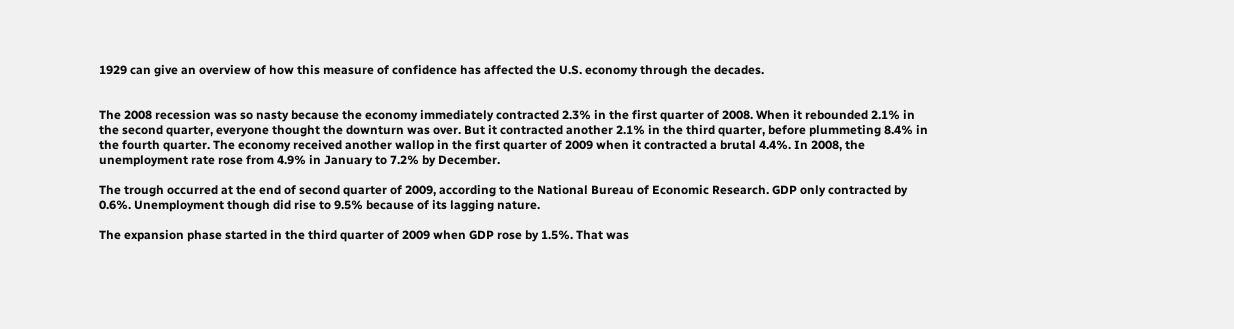1929 can give an overview of how this measure of confidence has affected the U.S. economy through the decades.


The 2008 recession was so nasty because the economy immediately contracted 2.3% in the first quarter of 2008. When it rebounded 2.1% in the second quarter, everyone thought the downturn was over. But it contracted another 2.1% in the third quarter, before plummeting 8.4% in the fourth quarter. The economy received another wallop in the first quarter of 2009 when it contracted a brutal 4.4%. In 2008, the unemployment rate rose from 4.9% in January to 7.2% by December.

The trough occurred at the end of second quarter of 2009, according to the National Bureau of Economic Research. GDP only contracted by 0.6%. Unemployment though did rise to 9.5% because of its lagging nature.

The expansion phase started in the third quarter of 2009 when GDP rose by 1.5%. That was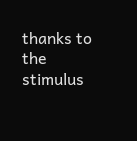thanks to the stimulus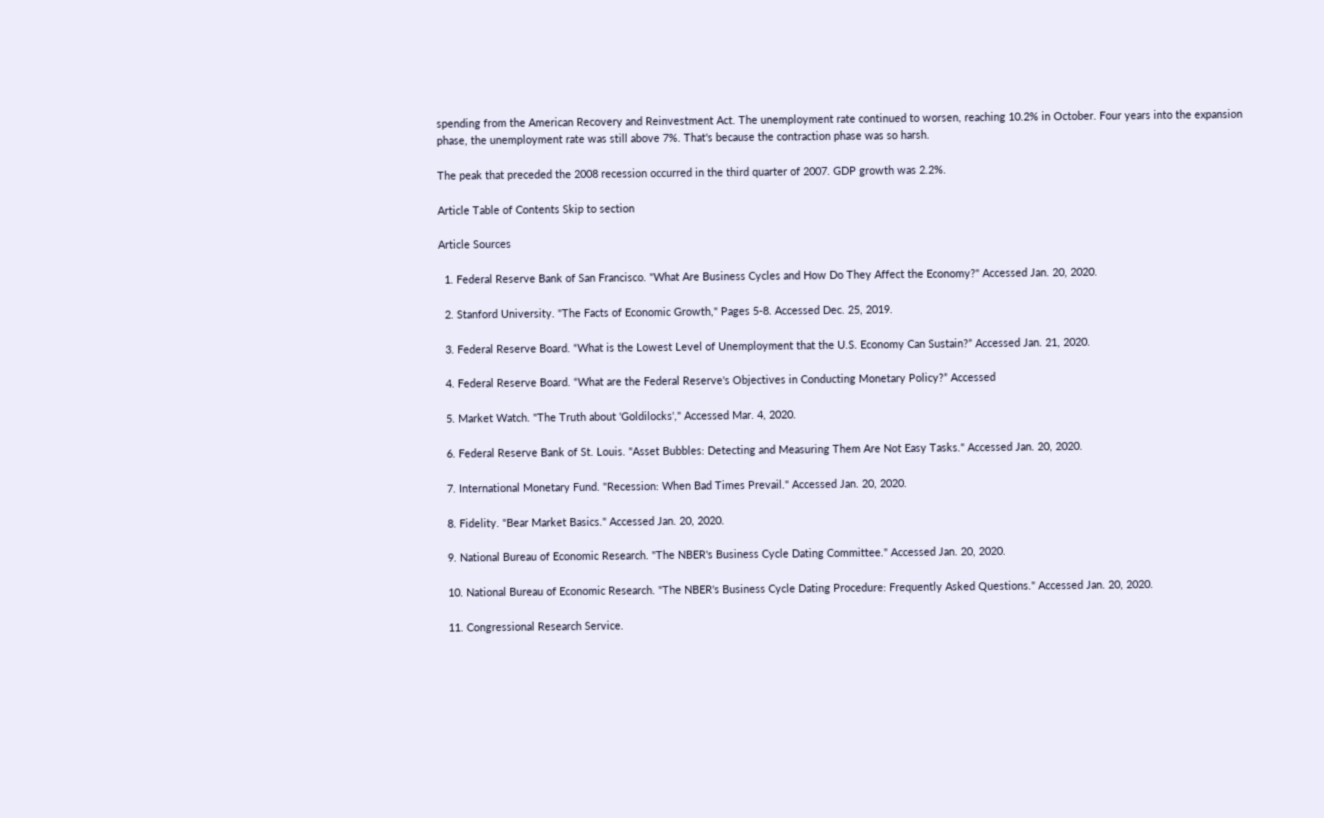spending from the American Recovery and Reinvestment Act. The unemployment rate continued to worsen, reaching 10.2% in October. Four years into the expansion phase, the unemployment rate was still above 7%. That's because the contraction phase was so harsh.

The peak that preceded the 2008 recession occurred in the third quarter of 2007. GDP growth was 2.2%.

Article Table of Contents Skip to section

Article Sources

  1. Federal Reserve Bank of San Francisco. "What Are Business Cycles and How Do They Affect the Economy?" Accessed Jan. 20, 2020.

  2. Stanford University. "The Facts of Economic Growth," Pages 5-8. Accessed Dec. 25, 2019.

  3. Federal Reserve Board. “What is the Lowest Level of Unemployment that the U.S. Economy Can Sustain?” Accessed Jan. 21, 2020.

  4. Federal Reserve Board. “What are the Federal Reserve's Objectives in Conducting Monetary Policy?” Accessed

  5. Market Watch. "The Truth about 'Goldilocks'," Accessed Mar. 4, 2020.

  6. Federal Reserve Bank of St. Louis. "Asset Bubbles: Detecting and Measuring Them Are Not Easy Tasks." Accessed Jan. 20, 2020.

  7. International Monetary Fund. "Recession: When Bad Times Prevail." Accessed Jan. 20, 2020.

  8. Fidelity. "Bear Market Basics." Accessed Jan. 20, 2020.

  9. National Bureau of Economic Research. "The NBER's Business Cycle Dating Committee." Accessed Jan. 20, 2020.

  10. National Bureau of Economic Research. "The NBER's Business Cycle Dating Procedure: Frequently Asked Questions." Accessed Jan. 20, 2020.

  11. Congressional Research Service.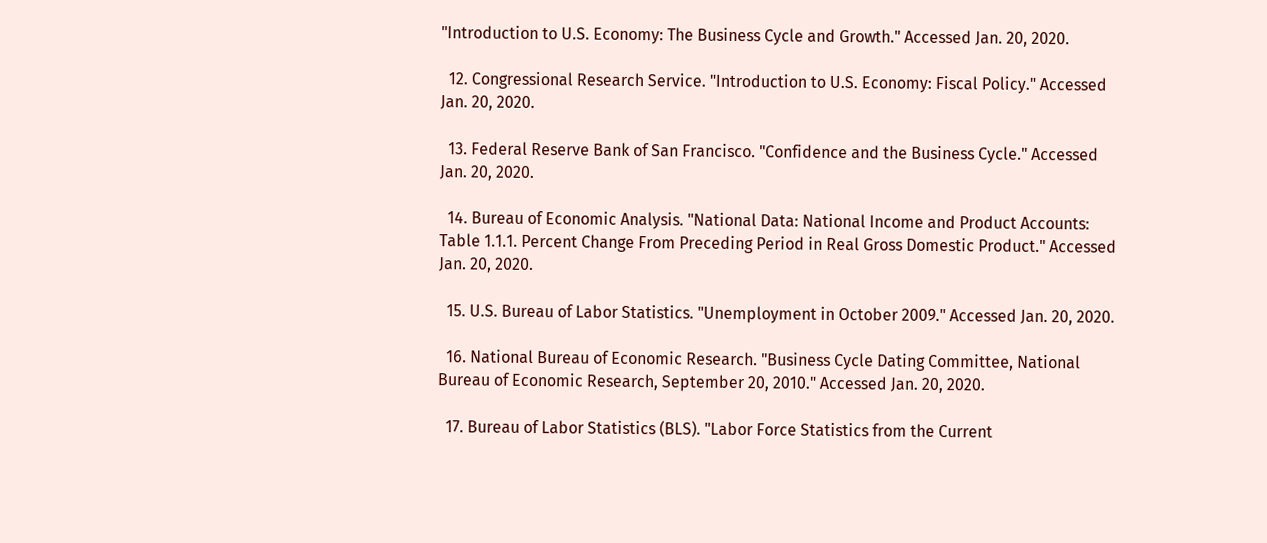"Introduction to U.S. Economy: The Business Cycle and Growth." Accessed Jan. 20, 2020.

  12. Congressional Research Service. "Introduction to U.S. Economy: Fiscal Policy." Accessed Jan. 20, 2020.

  13. Federal Reserve Bank of San Francisco. "Confidence and the Business Cycle." Accessed Jan. 20, 2020.

  14. Bureau of Economic Analysis. "National Data: National Income and Product Accounts: Table 1.1.1. Percent Change From Preceding Period in Real Gross Domestic Product." Accessed Jan. 20, 2020.

  15. U.S. Bureau of Labor Statistics. "Unemployment in October 2009." Accessed Jan. 20, 2020.

  16. National Bureau of Economic Research. "Business Cycle Dating Committee, National Bureau of Economic Research, September 20, 2010." Accessed Jan. 20, 2020.

  17. Bureau of Labor Statistics (BLS). "Labor Force Statistics from the Current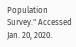Population Survey." Accessed Jan. 20, 2020.